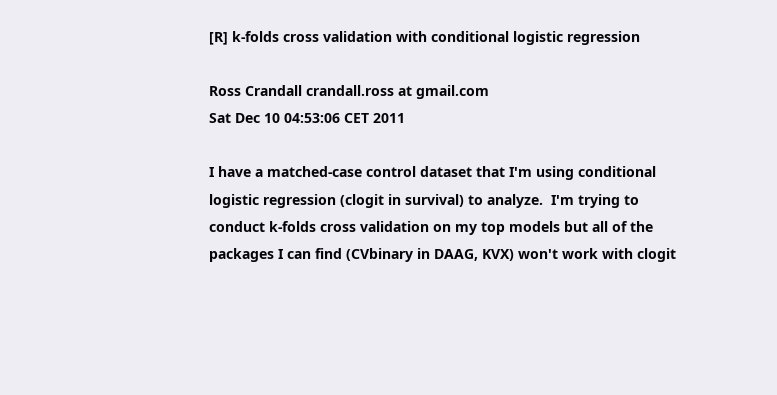[R] k-folds cross validation with conditional logistic regression

Ross Crandall crandall.ross at gmail.com
Sat Dec 10 04:53:06 CET 2011

I have a matched-case control dataset that I'm using conditional
logistic regression (clogit in survival) to analyze.  I'm trying to
conduct k-folds cross validation on my top models but all of the
packages I can find (CVbinary in DAAG, KVX) won't work with clogit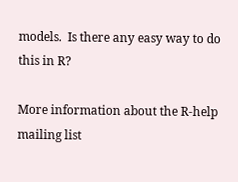models.  Is there any easy way to do this in R?

More information about the R-help mailing list